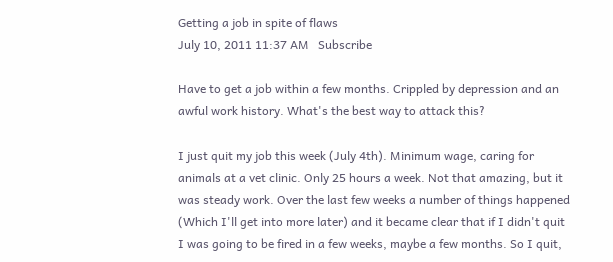Getting a job in spite of flaws
July 10, 2011 11:37 AM   Subscribe

Have to get a job within a few months. Crippled by depression and an awful work history. What's the best way to attack this?

I just quit my job this week (July 4th). Minimum wage, caring for animals at a vet clinic. Only 25 hours a week. Not that amazing, but it was steady work. Over the last few weeks a number of things happened (Which I'll get into more later) and it became clear that if I didn't quit I was going to be fired in a few weeks, maybe a few months. So I quit,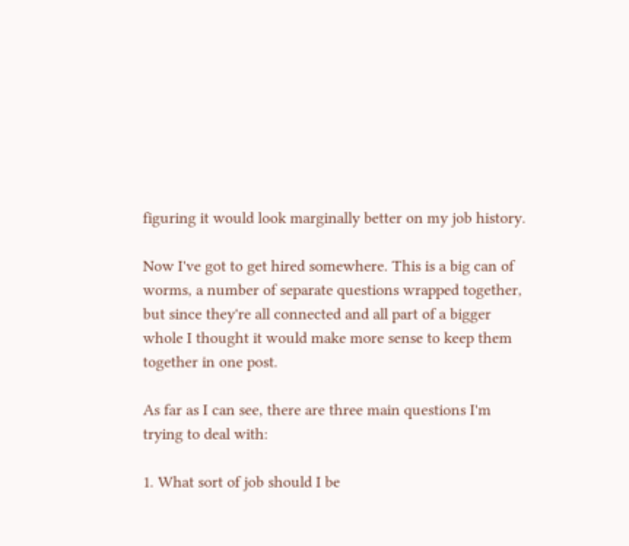figuring it would look marginally better on my job history.

Now I've got to get hired somewhere. This is a big can of worms, a number of separate questions wrapped together, but since they're all connected and all part of a bigger whole I thought it would make more sense to keep them together in one post.

As far as I can see, there are three main questions I'm trying to deal with:

1. What sort of job should I be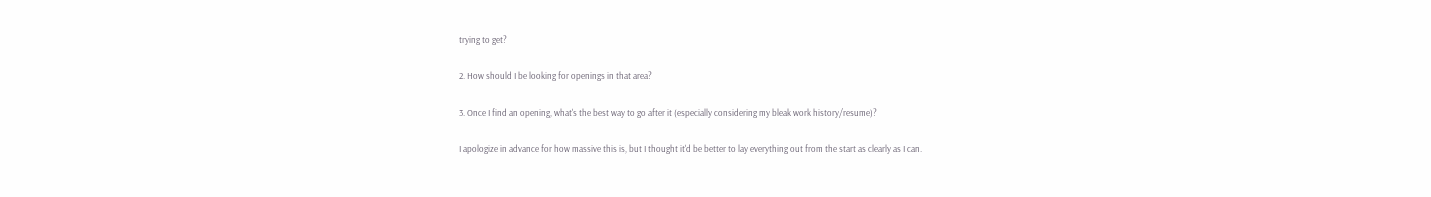trying to get?

2. How should I be looking for openings in that area?

3. Once I find an opening, what's the best way to go after it (especially considering my bleak work history/resume)?

I apologize in advance for how massive this is, but I thought it'd be better to lay everything out from the start as clearly as I can.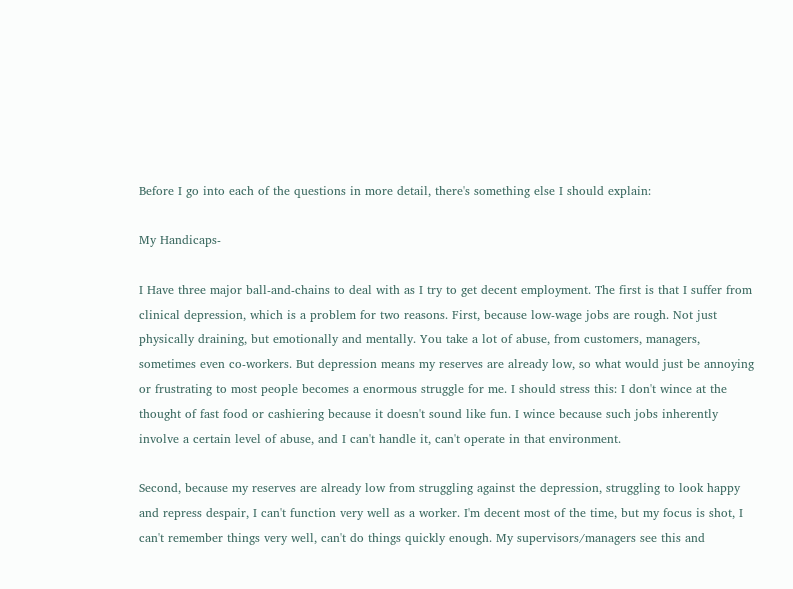Before I go into each of the questions in more detail, there's something else I should explain:

My Handicaps-

I Have three major ball-and-chains to deal with as I try to get decent employment. The first is that I suffer from clinical depression, which is a problem for two reasons. First, because low-wage jobs are rough. Not just physically draining, but emotionally and mentally. You take a lot of abuse, from customers, managers, sometimes even co-workers. But depression means my reserves are already low, so what would just be annoying or frustrating to most people becomes a enormous struggle for me. I should stress this: I don't wince at the thought of fast food or cashiering because it doesn't sound like fun. I wince because such jobs inherently involve a certain level of abuse, and I can't handle it, can't operate in that environment.

Second, because my reserves are already low from struggling against the depression, struggling to look happy and repress despair, I can't function very well as a worker. I'm decent most of the time, but my focus is shot, I can't remember things very well, can't do things quickly enough. My supervisors/managers see this and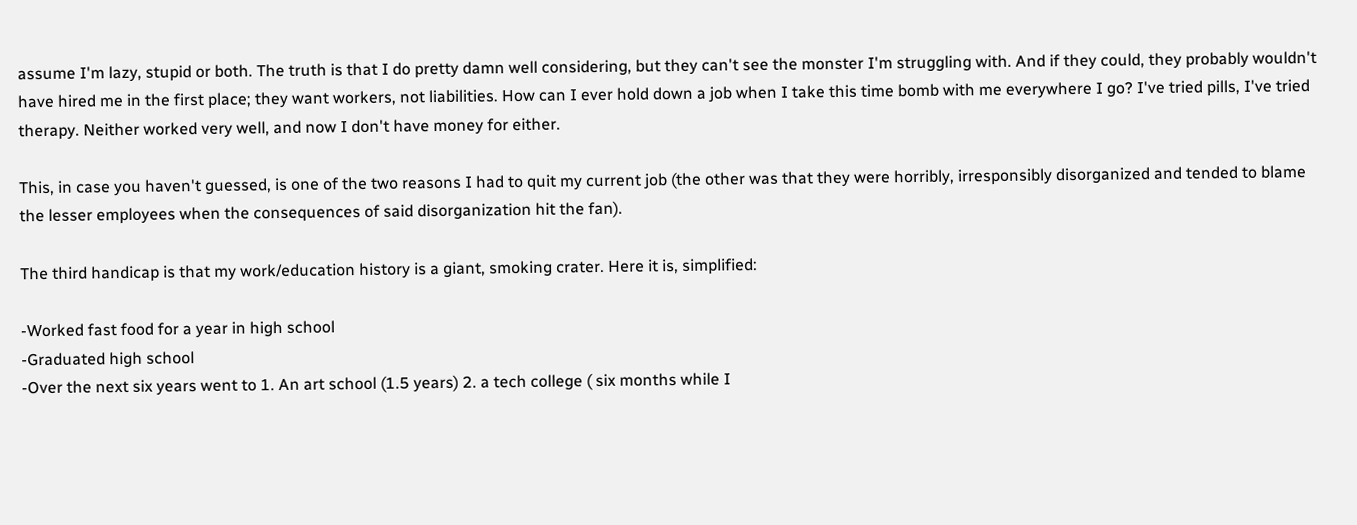assume I'm lazy, stupid or both. The truth is that I do pretty damn well considering, but they can't see the monster I'm struggling with. And if they could, they probably wouldn't have hired me in the first place; they want workers, not liabilities. How can I ever hold down a job when I take this time bomb with me everywhere I go? I've tried pills, I've tried therapy. Neither worked very well, and now I don't have money for either.

This, in case you haven't guessed, is one of the two reasons I had to quit my current job (the other was that they were horribly, irresponsibly disorganized and tended to blame the lesser employees when the consequences of said disorganization hit the fan).

The third handicap is that my work/education history is a giant, smoking crater. Here it is, simplified:

-Worked fast food for a year in high school
-Graduated high school
-Over the next six years went to 1. An art school (1.5 years) 2. a tech college ( six months while I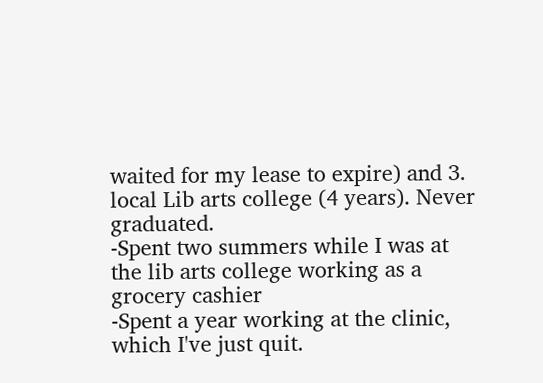waited for my lease to expire) and 3. local Lib arts college (4 years). Never graduated.
-Spent two summers while I was at the lib arts college working as a grocery cashier
-Spent a year working at the clinic, which I've just quit.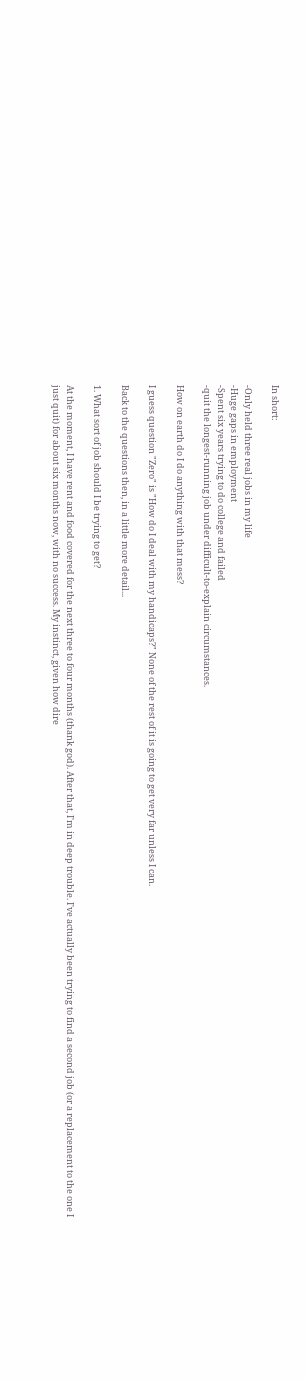In short:

-Only held three real jobs in my life
-Huge gaps in employment
-Spent six years trying to do college and failed
-quit the longest-running job under difficult-to-explain circumstances.

How on earth do I do anything with that mess?

I guess question "Zero" is "How do I deal with my handicaps?" None of the rest of it is going to get very far unless I can.

Back to the questions then, in a little more detail...

1. What sort of job should I be trying to get?

At the moment, I have rent and food covered for the next three to four months (thank god). After that, I'm in deep trouble. I've actually been trying to find a second job (or a replacement to the one I just quit) for about six months now, with no success. My instinct, given how dire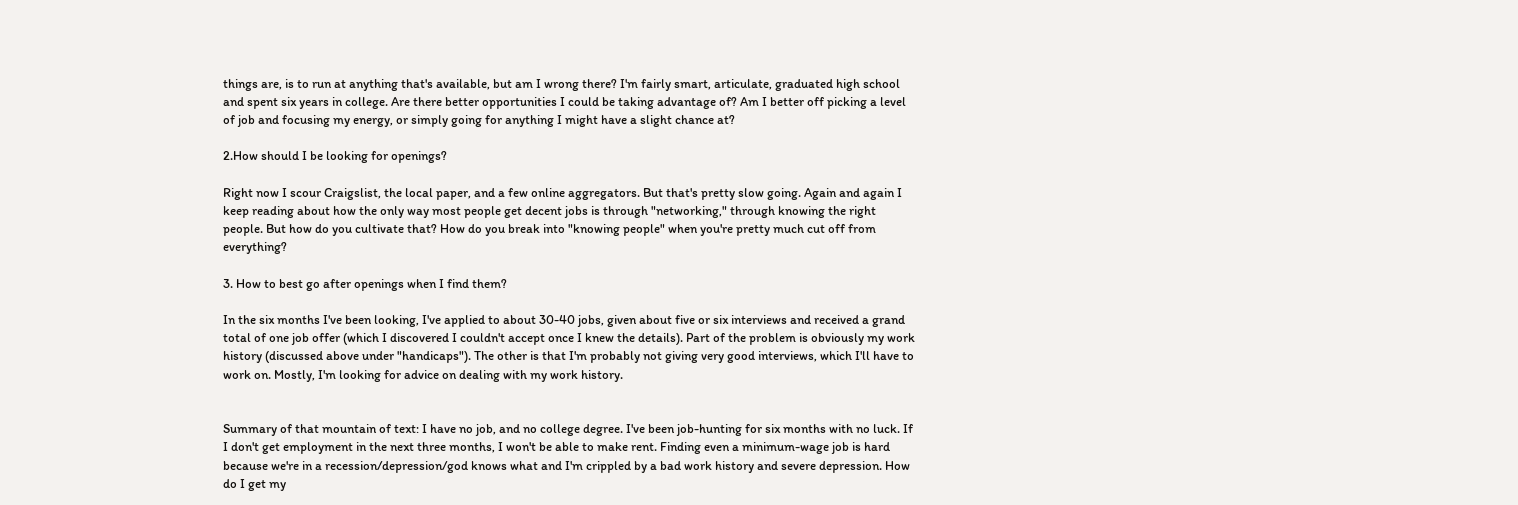things are, is to run at anything that's available, but am I wrong there? I'm fairly smart, articulate, graduated high school and spent six years in college. Are there better opportunities I could be taking advantage of? Am I better off picking a level of job and focusing my energy, or simply going for anything I might have a slight chance at?

2.How should I be looking for openings?

Right now I scour Craigslist, the local paper, and a few online aggregators. But that's pretty slow going. Again and again I keep reading about how the only way most people get decent jobs is through "networking," through knowing the right people. But how do you cultivate that? How do you break into "knowing people" when you're pretty much cut off from everything?

3. How to best go after openings when I find them?

In the six months I've been looking, I've applied to about 30-40 jobs, given about five or six interviews and received a grand total of one job offer (which I discovered I couldn't accept once I knew the details). Part of the problem is obviously my work history (discussed above under "handicaps"). The other is that I'm probably not giving very good interviews, which I'll have to work on. Mostly, I'm looking for advice on dealing with my work history.


Summary of that mountain of text: I have no job, and no college degree. I've been job-hunting for six months with no luck. If I don't get employment in the next three months, I won't be able to make rent. Finding even a minimum-wage job is hard because we're in a recession/depression/god knows what and I'm crippled by a bad work history and severe depression. How do I get my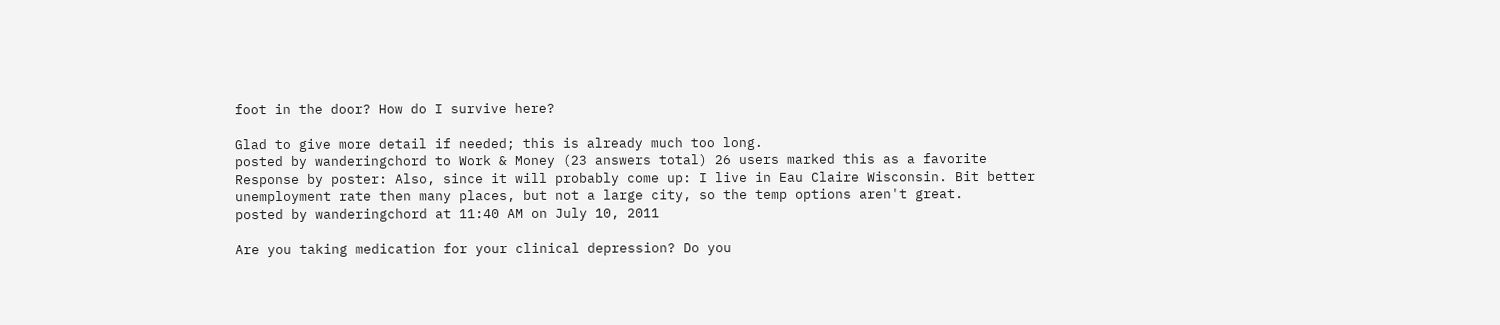foot in the door? How do I survive here?

Glad to give more detail if needed; this is already much too long.
posted by wanderingchord to Work & Money (23 answers total) 26 users marked this as a favorite
Response by poster: Also, since it will probably come up: I live in Eau Claire Wisconsin. Bit better unemployment rate then many places, but not a large city, so the temp options aren't great.
posted by wanderingchord at 11:40 AM on July 10, 2011

Are you taking medication for your clinical depression? Do you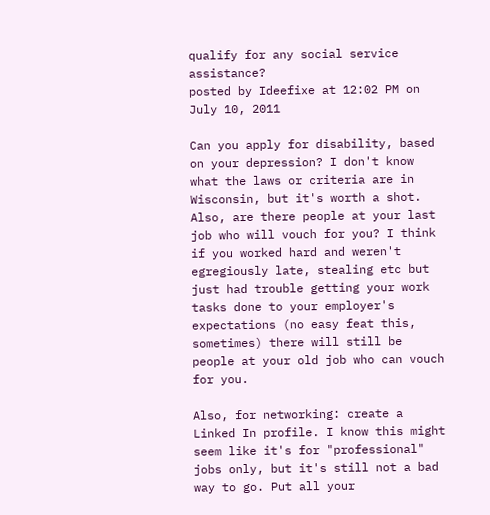qualify for any social service assistance?
posted by Ideefixe at 12:02 PM on July 10, 2011

Can you apply for disability, based on your depression? I don't know what the laws or criteria are in Wisconsin, but it's worth a shot. Also, are there people at your last job who will vouch for you? I think if you worked hard and weren't egregiously late, stealing etc but just had trouble getting your work tasks done to your employer's expectations (no easy feat this, sometimes) there will still be people at your old job who can vouch for you.

Also, for networking: create a Linked In profile. I know this might seem like it's for "professional" jobs only, but it's still not a bad way to go. Put all your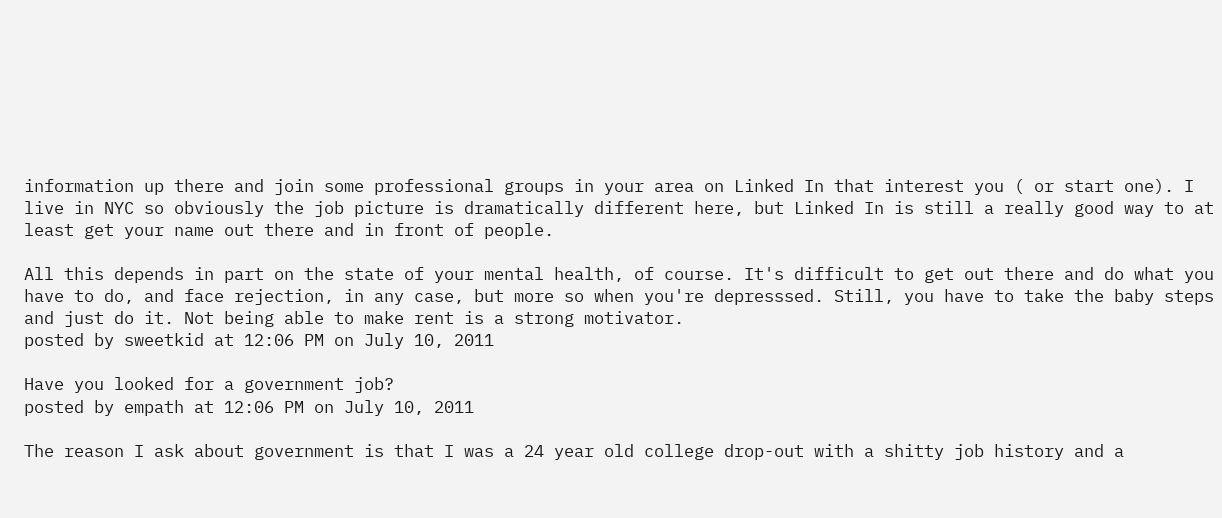information up there and join some professional groups in your area on Linked In that interest you ( or start one). I live in NYC so obviously the job picture is dramatically different here, but Linked In is still a really good way to at least get your name out there and in front of people.

All this depends in part on the state of your mental health, of course. It's difficult to get out there and do what you have to do, and face rejection, in any case, but more so when you're depresssed. Still, you have to take the baby steps and just do it. Not being able to make rent is a strong motivator.
posted by sweetkid at 12:06 PM on July 10, 2011

Have you looked for a government job?
posted by empath at 12:06 PM on July 10, 2011

The reason I ask about government is that I was a 24 year old college drop-out with a shitty job history and a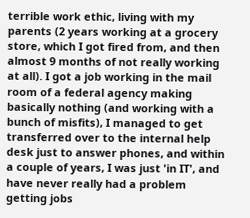terrible work ethic, living with my parents (2 years working at a grocery store, which I got fired from, and then almost 9 months of not really working at all). I got a job working in the mail room of a federal agency making basically nothing (and working with a bunch of misfits), I managed to get transferred over to the internal help desk just to answer phones, and within a couple of years, I was just 'in IT', and have never really had a problem getting jobs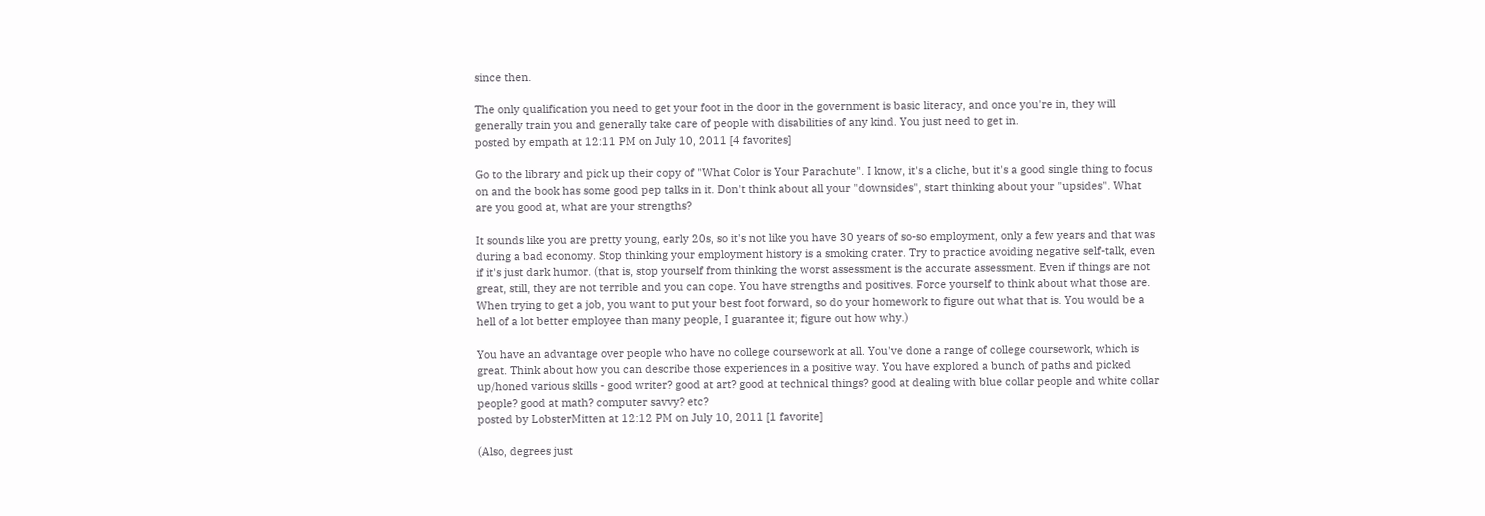since then.

The only qualification you need to get your foot in the door in the government is basic literacy, and once you're in, they will generally train you and generally take care of people with disabilities of any kind. You just need to get in.
posted by empath at 12:11 PM on July 10, 2011 [4 favorites]

Go to the library and pick up their copy of "What Color is Your Parachute". I know, it's a cliche, but it's a good single thing to focus on and the book has some good pep talks in it. Don't think about all your "downsides", start thinking about your "upsides". What are you good at, what are your strengths?

It sounds like you are pretty young, early 20s, so it's not like you have 30 years of so-so employment, only a few years and that was during a bad economy. Stop thinking your employment history is a smoking crater. Try to practice avoiding negative self-talk, even if it's just dark humor. (that is, stop yourself from thinking the worst assessment is the accurate assessment. Even if things are not great, still, they are not terrible and you can cope. You have strengths and positives. Force yourself to think about what those are. When trying to get a job, you want to put your best foot forward, so do your homework to figure out what that is. You would be a hell of a lot better employee than many people, I guarantee it; figure out how why.)

You have an advantage over people who have no college coursework at all. You've done a range of college coursework, which is great. Think about how you can describe those experiences in a positive way. You have explored a bunch of paths and picked up/honed various skills - good writer? good at art? good at technical things? good at dealing with blue collar people and white collar people? good at math? computer savvy? etc?
posted by LobsterMitten at 12:12 PM on July 10, 2011 [1 favorite]

(Also, degrees just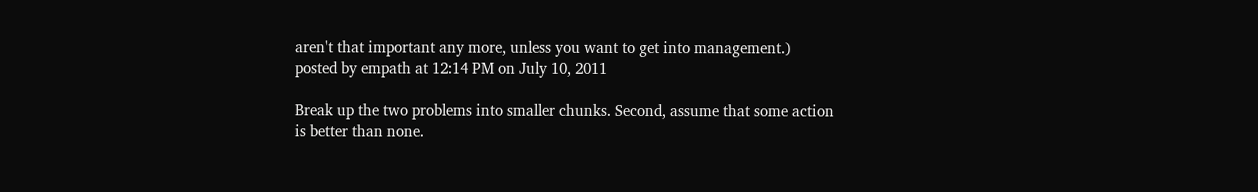aren't that important any more, unless you want to get into management.)
posted by empath at 12:14 PM on July 10, 2011

Break up the two problems into smaller chunks. Second, assume that some action is better than none.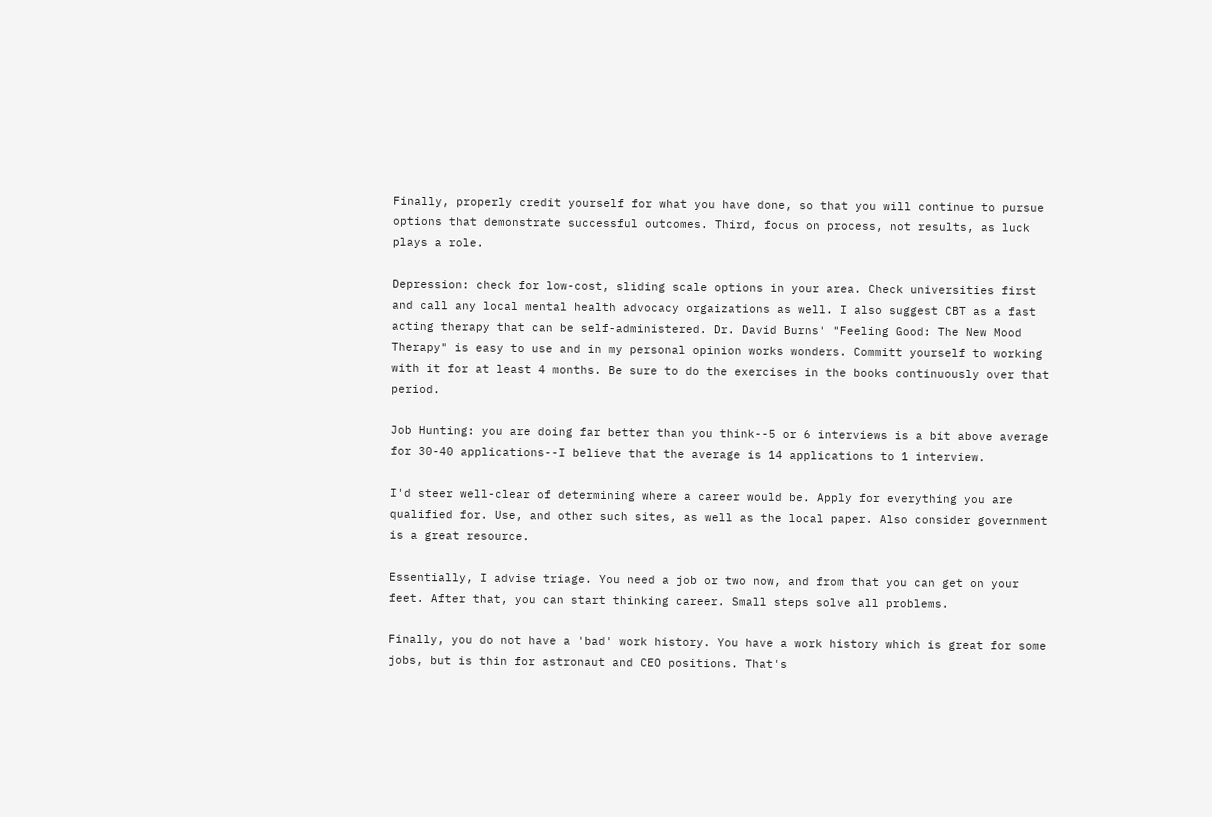Finally, properly credit yourself for what you have done, so that you will continue to pursue options that demonstrate successful outcomes. Third, focus on process, not results, as luck plays a role.

Depression: check for low-cost, sliding scale options in your area. Check universities first and call any local mental health advocacy orgaizations as well. I also suggest CBT as a fast acting therapy that can be self-administered. Dr. David Burns' "Feeling Good: The New Mood Therapy" is easy to use and in my personal opinion works wonders. Committ yourself to working with it for at least 4 months. Be sure to do the exercises in the books continuously over that period.

Job Hunting: you are doing far better than you think--5 or 6 interviews is a bit above average for 30-40 applications--I believe that the average is 14 applications to 1 interview.

I'd steer well-clear of determining where a career would be. Apply for everything you are qualified for. Use, and other such sites, as well as the local paper. Also consider government is a great resource.

Essentially, I advise triage. You need a job or two now, and from that you can get on your feet. After that, you can start thinking career. Small steps solve all problems.

Finally, you do not have a 'bad' work history. You have a work history which is great for some jobs, but is thin for astronaut and CEO positions. That's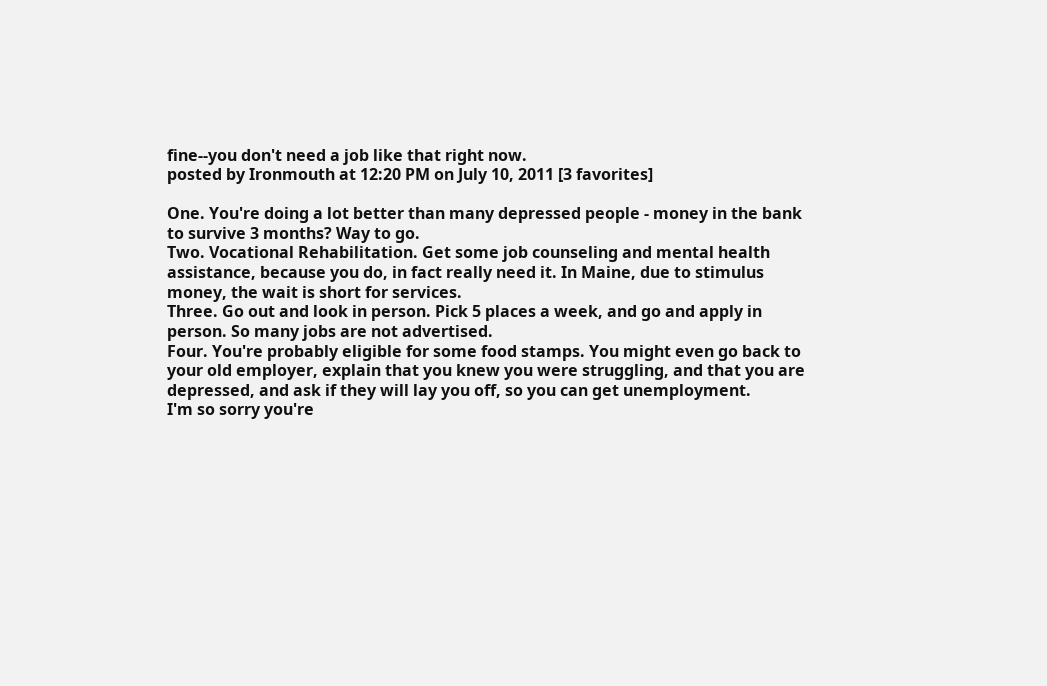fine--you don't need a job like that right now.
posted by Ironmouth at 12:20 PM on July 10, 2011 [3 favorites]

One. You're doing a lot better than many depressed people - money in the bank to survive 3 months? Way to go.
Two. Vocational Rehabilitation. Get some job counseling and mental health assistance, because you do, in fact really need it. In Maine, due to stimulus money, the wait is short for services.
Three. Go out and look in person. Pick 5 places a week, and go and apply in person. So many jobs are not advertised.
Four. You're probably eligible for some food stamps. You might even go back to your old employer, explain that you knew you were struggling, and that you are depressed, and ask if they will lay you off, so you can get unemployment.
I'm so sorry you're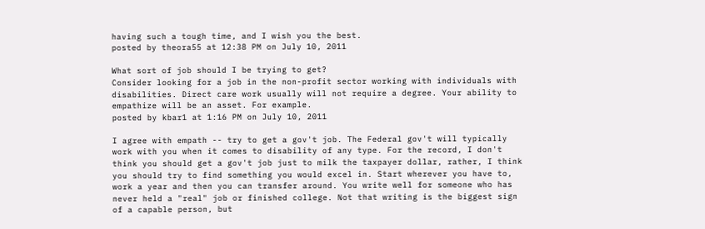having such a tough time, and I wish you the best.
posted by theora55 at 12:38 PM on July 10, 2011

What sort of job should I be trying to get?
Consider looking for a job in the non-profit sector working with individuals with disabilities. Direct care work usually will not require a degree. Your ability to empathize will be an asset. For example.
posted by kbar1 at 1:16 PM on July 10, 2011

I agree with empath -- try to get a gov't job. The Federal gov't will typically work with you when it comes to disability of any type. For the record, I don't think you should get a gov't job just to milk the taxpayer dollar, rather, I think you should try to find something you would excel in. Start wherever you have to, work a year and then you can transfer around. You write well for someone who has never held a "real" job or finished college. Not that writing is the biggest sign of a capable person, but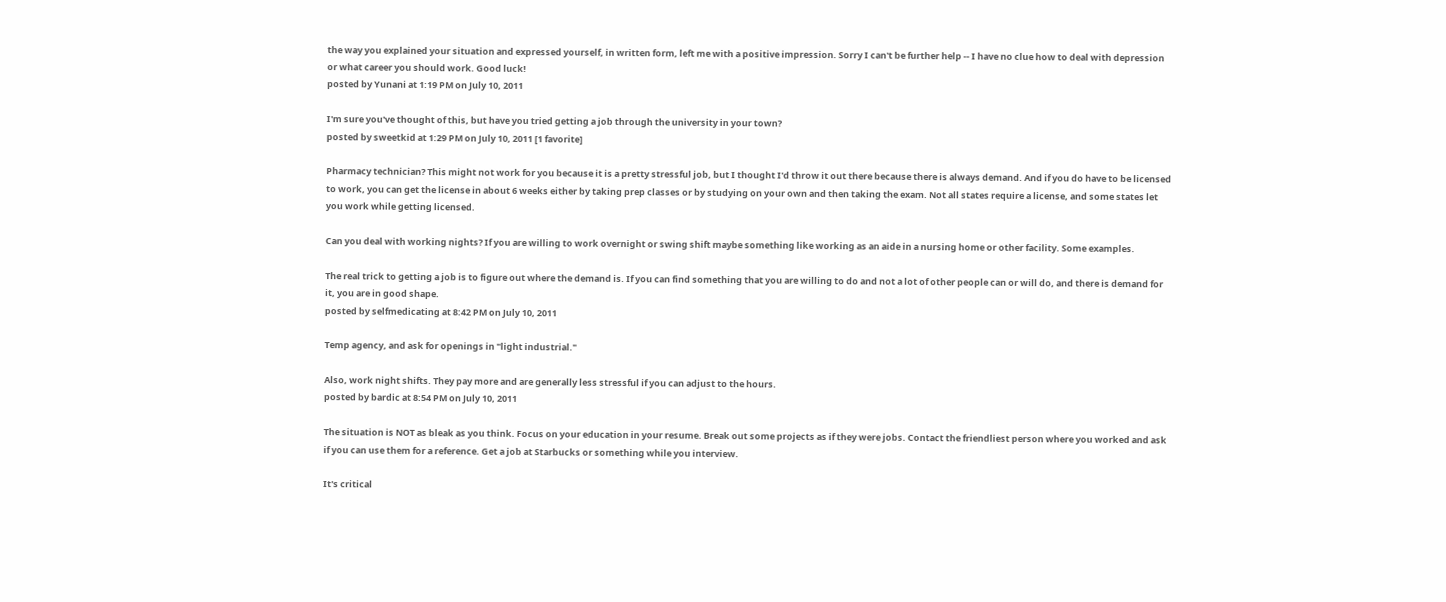the way you explained your situation and expressed yourself, in written form, left me with a positive impression. Sorry I can't be further help -- I have no clue how to deal with depression or what career you should work. Good luck!
posted by Yunani at 1:19 PM on July 10, 2011

I'm sure you've thought of this, but have you tried getting a job through the university in your town?
posted by sweetkid at 1:29 PM on July 10, 2011 [1 favorite]

Pharmacy technician? This might not work for you because it is a pretty stressful job, but I thought I'd throw it out there because there is always demand. And if you do have to be licensed to work, you can get the license in about 6 weeks either by taking prep classes or by studying on your own and then taking the exam. Not all states require a license, and some states let you work while getting licensed.

Can you deal with working nights? If you are willing to work overnight or swing shift maybe something like working as an aide in a nursing home or other facility. Some examples.

The real trick to getting a job is to figure out where the demand is. If you can find something that you are willing to do and not a lot of other people can or will do, and there is demand for it, you are in good shape.
posted by selfmedicating at 8:42 PM on July 10, 2011

Temp agency, and ask for openings in "light industrial."

Also, work night shifts. They pay more and are generally less stressful if you can adjust to the hours.
posted by bardic at 8:54 PM on July 10, 2011

The situation is NOT as bleak as you think. Focus on your education in your resume. Break out some projects as if they were jobs. Contact the friendliest person where you worked and ask if you can use them for a reference. Get a job at Starbucks or something while you interview.

It's critical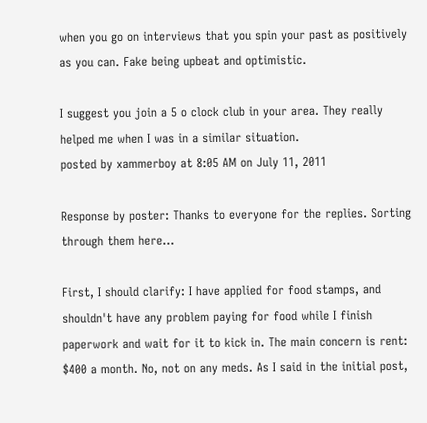when you go on interviews that you spin your past as positively as you can. Fake being upbeat and optimistic.

I suggest you join a 5 o clock club in your area. They really helped me when I was in a similar situation.
posted by xammerboy at 8:05 AM on July 11, 2011

Response by poster: Thanks to everyone for the replies. Sorting through them here...

First, I should clarify: I have applied for food stamps, and shouldn't have any problem paying for food while I finish paperwork and wait for it to kick in. The main concern is rent: $400 a month. No, not on any meds. As I said in the initial post,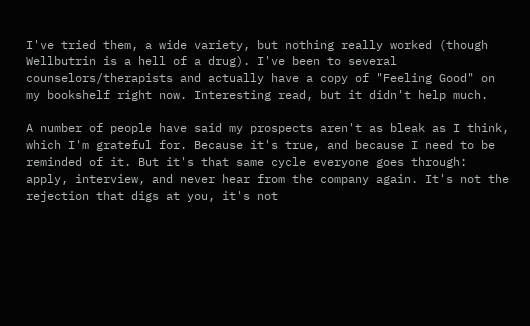I've tried them, a wide variety, but nothing really worked (though Wellbutrin is a hell of a drug). I've been to several counselors/therapists and actually have a copy of "Feeling Good" on my bookshelf right now. Interesting read, but it didn't help much.

A number of people have said my prospects aren't as bleak as I think, which I'm grateful for. Because it's true, and because I need to be reminded of it. But it's that same cycle everyone goes through: apply, interview, and never hear from the company again. It's not the rejection that digs at you, it's not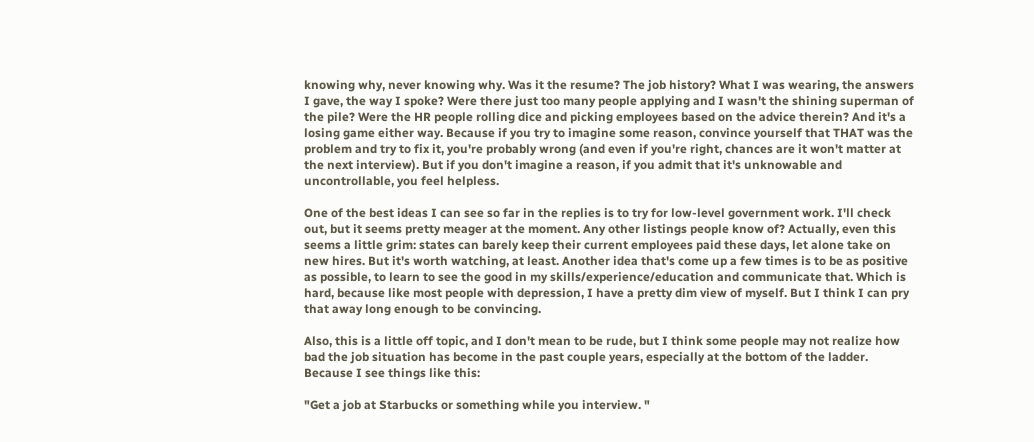knowing why, never knowing why. Was it the resume? The job history? What I was wearing, the answers I gave, the way I spoke? Were there just too many people applying and I wasn't the shining superman of the pile? Were the HR people rolling dice and picking employees based on the advice therein? And it's a losing game either way. Because if you try to imagine some reason, convince yourself that THAT was the problem and try to fix it, you're probably wrong (and even if you're right, chances are it won't matter at the next interview). But if you don't imagine a reason, if you admit that it's unknowable and uncontrollable, you feel helpless.

One of the best ideas I can see so far in the replies is to try for low-level government work. I'll check out, but it seems pretty meager at the moment. Any other listings people know of? Actually, even this seems a little grim: states can barely keep their current employees paid these days, let alone take on new hires. But it's worth watching, at least. Another idea that's come up a few times is to be as positive as possible, to learn to see the good in my skills/experience/education and communicate that. Which is hard, because like most people with depression, I have a pretty dim view of myself. But I think I can pry that away long enough to be convincing.

Also, this is a little off topic, and I don't mean to be rude, but I think some people may not realize how bad the job situation has become in the past couple years, especially at the bottom of the ladder. Because I see things like this:

"Get a job at Starbucks or something while you interview. "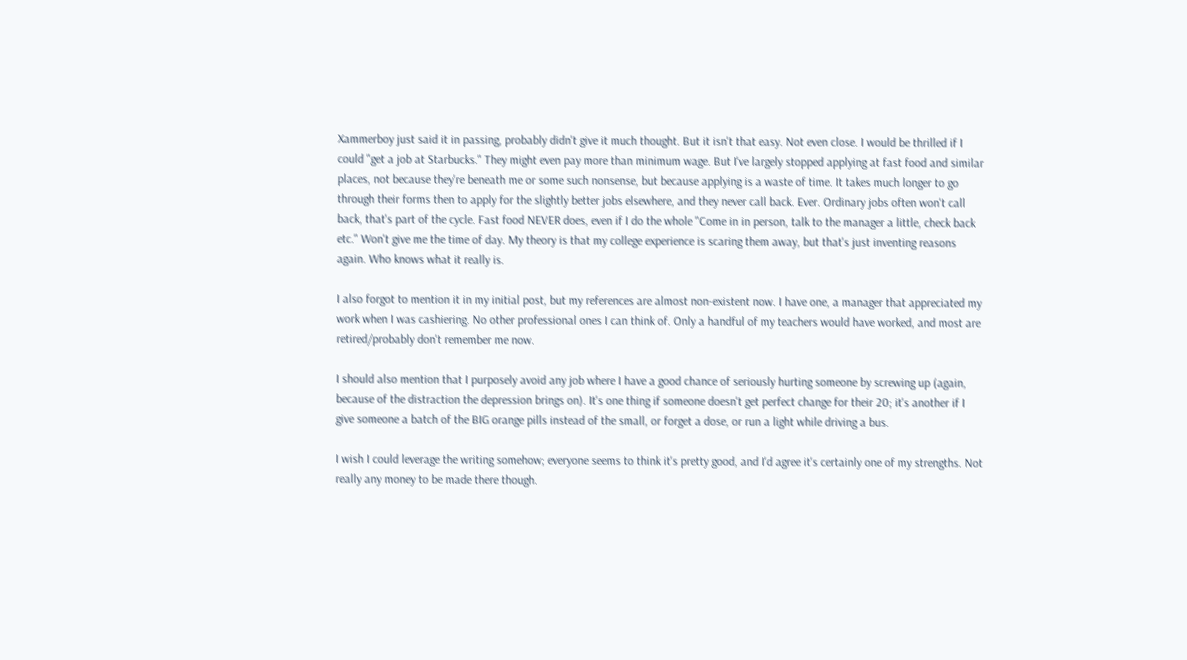Xammerboy just said it in passing, probably didn't give it much thought. But it isn't that easy. Not even close. I would be thrilled if I could "get a job at Starbucks." They might even pay more than minimum wage. But I've largely stopped applying at fast food and similar places, not because they're beneath me or some such nonsense, but because applying is a waste of time. It takes much longer to go through their forms then to apply for the slightly better jobs elsewhere, and they never call back. Ever. Ordinary jobs often won't call back, that's part of the cycle. Fast food NEVER does, even if I do the whole "Come in in person, talk to the manager a little, check back etc." Won't give me the time of day. My theory is that my college experience is scaring them away, but that's just inventing reasons again. Who knows what it really is.

I also forgot to mention it in my initial post, but my references are almost non-existent now. I have one, a manager that appreciated my work when I was cashiering. No other professional ones I can think of. Only a handful of my teachers would have worked, and most are retired/probably don't remember me now.

I should also mention that I purposely avoid any job where I have a good chance of seriously hurting someone by screwing up (again, because of the distraction the depression brings on). It's one thing if someone doesn't get perfect change for their 20; it's another if I give someone a batch of the BIG orange pills instead of the small, or forget a dose, or run a light while driving a bus.

I wish I could leverage the writing somehow; everyone seems to think it's pretty good, and I'd agree it's certainly one of my strengths. Not really any money to be made there though.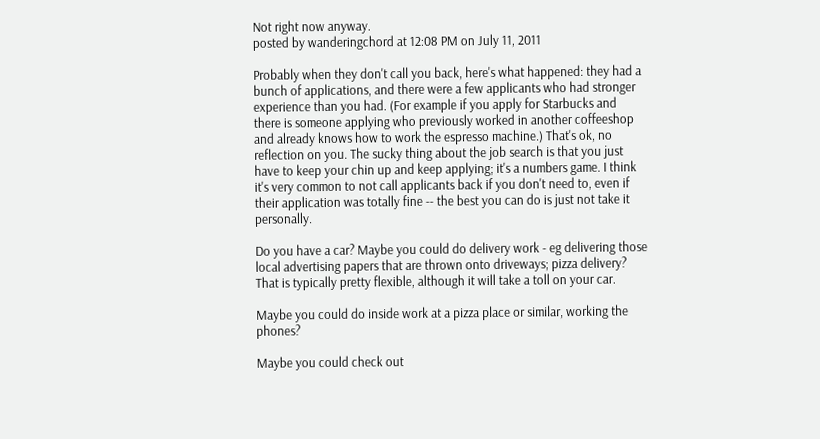Not right now anyway.
posted by wanderingchord at 12:08 PM on July 11, 2011

Probably when they don't call you back, here's what happened: they had a bunch of applications, and there were a few applicants who had stronger experience than you had. (For example if you apply for Starbucks and there is someone applying who previously worked in another coffeeshop and already knows how to work the espresso machine.) That's ok, no reflection on you. The sucky thing about the job search is that you just have to keep your chin up and keep applying; it's a numbers game. I think it's very common to not call applicants back if you don't need to, even if their application was totally fine -- the best you can do is just not take it personally.

Do you have a car? Maybe you could do delivery work - eg delivering those local advertising papers that are thrown onto driveways; pizza delivery? That is typically pretty flexible, although it will take a toll on your car.

Maybe you could do inside work at a pizza place or similar, working the phones?

Maybe you could check out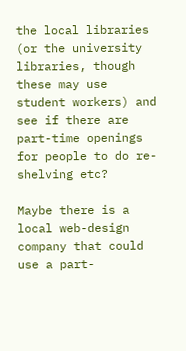the local libraries (or the university libraries, though these may use student workers) and see if there are part-time openings for people to do re-shelving etc?

Maybe there is a local web-design company that could use a part-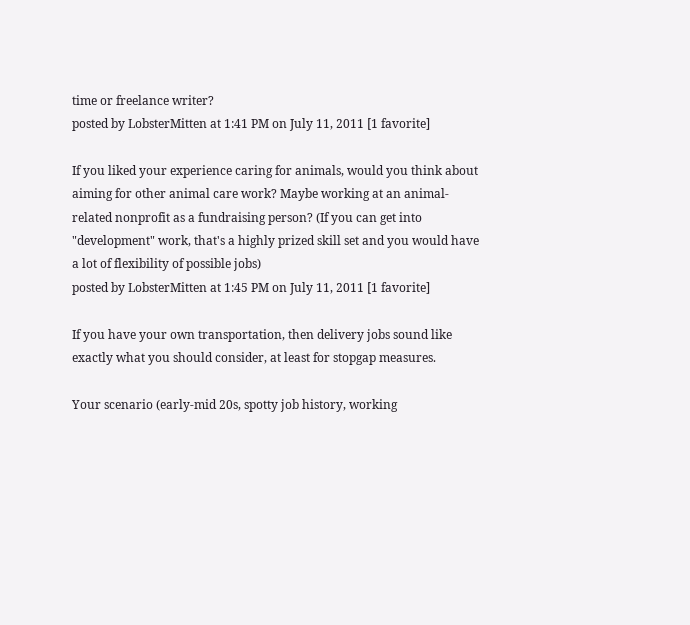time or freelance writer?
posted by LobsterMitten at 1:41 PM on July 11, 2011 [1 favorite]

If you liked your experience caring for animals, would you think about aiming for other animal care work? Maybe working at an animal-related nonprofit as a fundraising person? (If you can get into "development" work, that's a highly prized skill set and you would have a lot of flexibility of possible jobs)
posted by LobsterMitten at 1:45 PM on July 11, 2011 [1 favorite]

If you have your own transportation, then delivery jobs sound like exactly what you should consider, at least for stopgap measures.

Your scenario (early-mid 20s, spotty job history, working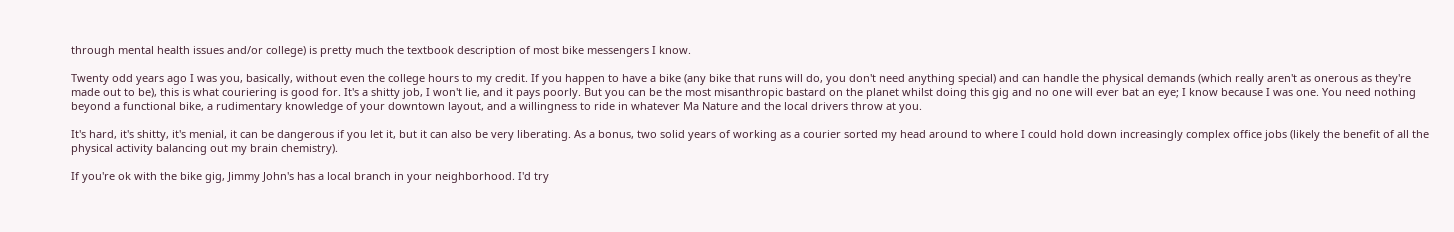through mental health issues and/or college) is pretty much the textbook description of most bike messengers I know.

Twenty odd years ago I was you, basically, without even the college hours to my credit. If you happen to have a bike (any bike that runs will do, you don't need anything special) and can handle the physical demands (which really aren't as onerous as they're made out to be), this is what couriering is good for. It's a shitty job, I won't lie, and it pays poorly. But you can be the most misanthropic bastard on the planet whilst doing this gig and no one will ever bat an eye; I know because I was one. You need nothing beyond a functional bike, a rudimentary knowledge of your downtown layout, and a willingness to ride in whatever Ma Nature and the local drivers throw at you.

It's hard, it's shitty, it's menial, it can be dangerous if you let it, but it can also be very liberating. As a bonus, two solid years of working as a courier sorted my head around to where I could hold down increasingly complex office jobs (likely the benefit of all the physical activity balancing out my brain chemistry).

If you're ok with the bike gig, Jimmy John's has a local branch in your neighborhood. I'd try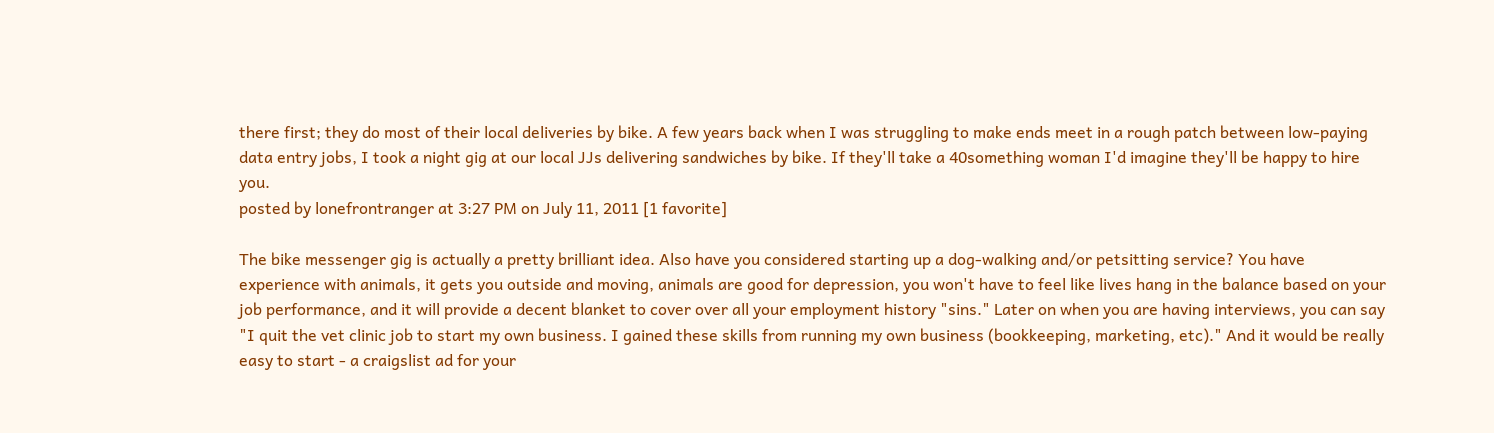there first; they do most of their local deliveries by bike. A few years back when I was struggling to make ends meet in a rough patch between low-paying data entry jobs, I took a night gig at our local JJs delivering sandwiches by bike. If they'll take a 40something woman I'd imagine they'll be happy to hire you.
posted by lonefrontranger at 3:27 PM on July 11, 2011 [1 favorite]

The bike messenger gig is actually a pretty brilliant idea. Also have you considered starting up a dog-walking and/or petsitting service? You have experience with animals, it gets you outside and moving, animals are good for depression, you won't have to feel like lives hang in the balance based on your job performance, and it will provide a decent blanket to cover over all your employment history "sins." Later on when you are having interviews, you can say "I quit the vet clinic job to start my own business. I gained these skills from running my own business (bookkeeping, marketing, etc)." And it would be really easy to start - a craigslist ad for your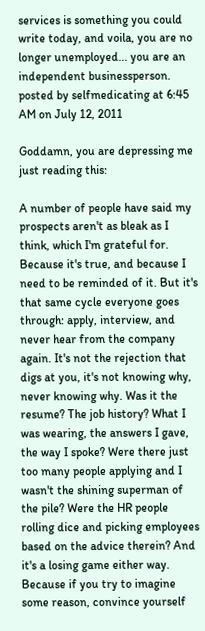services is something you could write today, and voila, you are no longer unemployed... you are an independent businessperson.
posted by selfmedicating at 6:45 AM on July 12, 2011

Goddamn, you are depressing me just reading this:

A number of people have said my prospects aren't as bleak as I think, which I'm grateful for. Because it's true, and because I need to be reminded of it. But it's that same cycle everyone goes through: apply, interview, and never hear from the company again. It's not the rejection that digs at you, it's not knowing why, never knowing why. Was it the resume? The job history? What I was wearing, the answers I gave, the way I spoke? Were there just too many people applying and I wasn't the shining superman of the pile? Were the HR people rolling dice and picking employees based on the advice therein? And it's a losing game either way. Because if you try to imagine some reason, convince yourself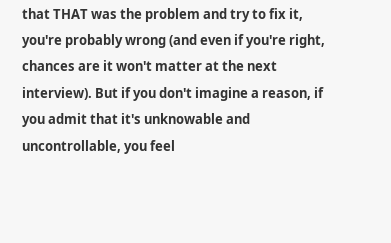that THAT was the problem and try to fix it, you're probably wrong (and even if you're right, chances are it won't matter at the next interview). But if you don't imagine a reason, if you admit that it's unknowable and uncontrollable, you feel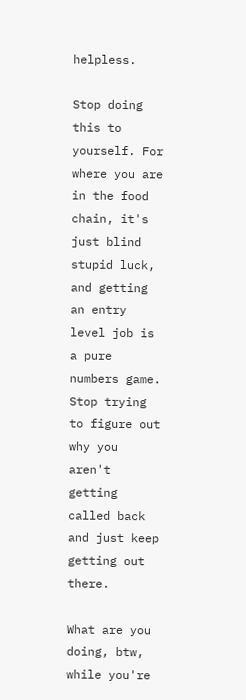helpless.

Stop doing this to yourself. For where you are in the food chain, it's just blind stupid luck, and getting an entry level job is a pure numbers game. Stop trying to figure out why you aren't getting called back and just keep getting out there.

What are you doing, btw, while you're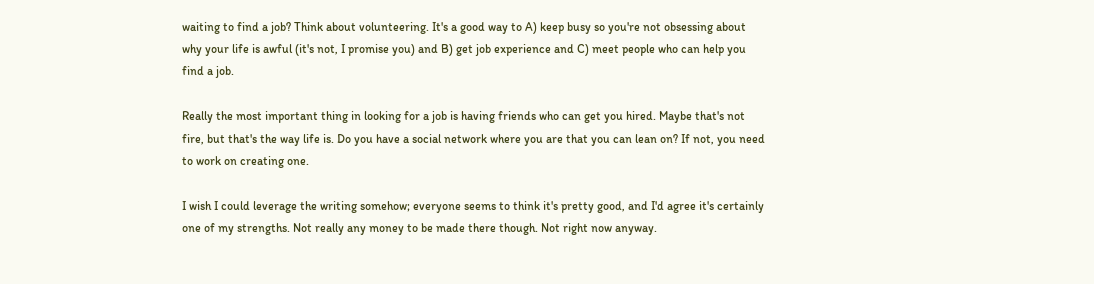waiting to find a job? Think about volunteering. It's a good way to A) keep busy so you're not obsessing about why your life is awful (it's not, I promise you) and B) get job experience and C) meet people who can help you find a job.

Really the most important thing in looking for a job is having friends who can get you hired. Maybe that's not fire, but that's the way life is. Do you have a social network where you are that you can lean on? If not, you need to work on creating one.

I wish I could leverage the writing somehow; everyone seems to think it's pretty good, and I'd agree it's certainly one of my strengths. Not really any money to be made there though. Not right now anyway.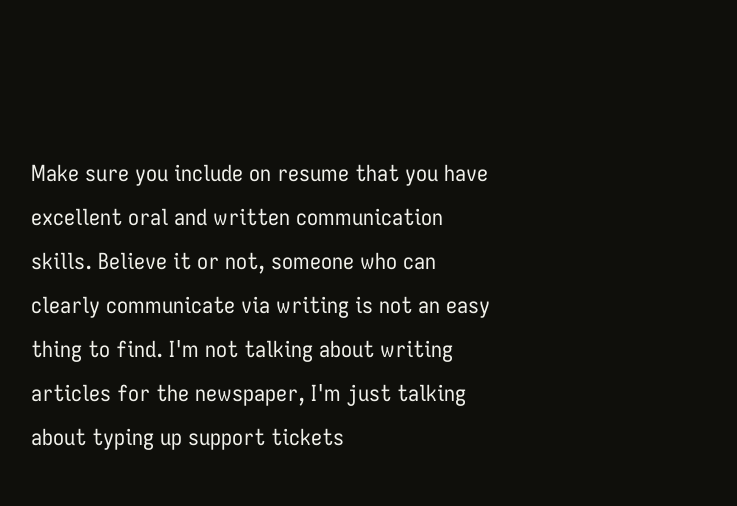Make sure you include on resume that you have excellent oral and written communication skills. Believe it or not, someone who can clearly communicate via writing is not an easy thing to find. I'm not talking about writing articles for the newspaper, I'm just talking about typing up support tickets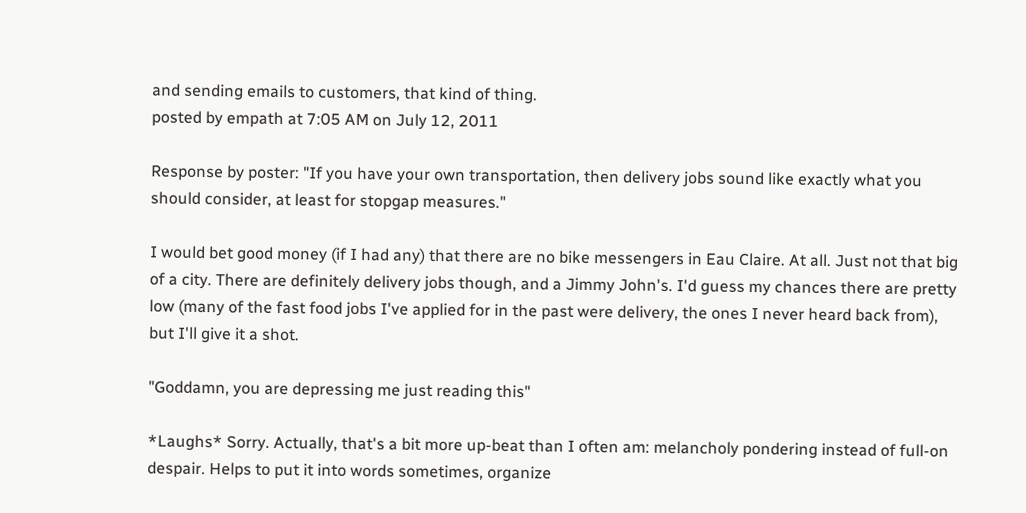and sending emails to customers, that kind of thing.
posted by empath at 7:05 AM on July 12, 2011

Response by poster: "If you have your own transportation, then delivery jobs sound like exactly what you should consider, at least for stopgap measures."

I would bet good money (if I had any) that there are no bike messengers in Eau Claire. At all. Just not that big of a city. There are definitely delivery jobs though, and a Jimmy John's. I'd guess my chances there are pretty low (many of the fast food jobs I've applied for in the past were delivery, the ones I never heard back from), but I'll give it a shot.

"Goddamn, you are depressing me just reading this"

*Laughs* Sorry. Actually, that's a bit more up-beat than I often am: melancholy pondering instead of full-on despair. Helps to put it into words sometimes, organize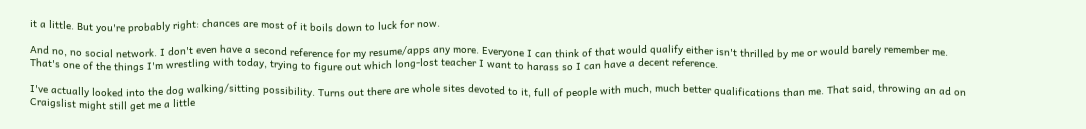it a little. But you're probably right: chances are most of it boils down to luck for now.

And no, no social network. I don't even have a second reference for my resume/apps any more. Everyone I can think of that would qualify either isn't thrilled by me or would barely remember me. That's one of the things I'm wrestling with today, trying to figure out which long-lost teacher I want to harass so I can have a decent reference.

I've actually looked into the dog walking/sitting possibility. Turns out there are whole sites devoted to it, full of people with much, much better qualifications than me. That said, throwing an ad on Craigslist might still get me a little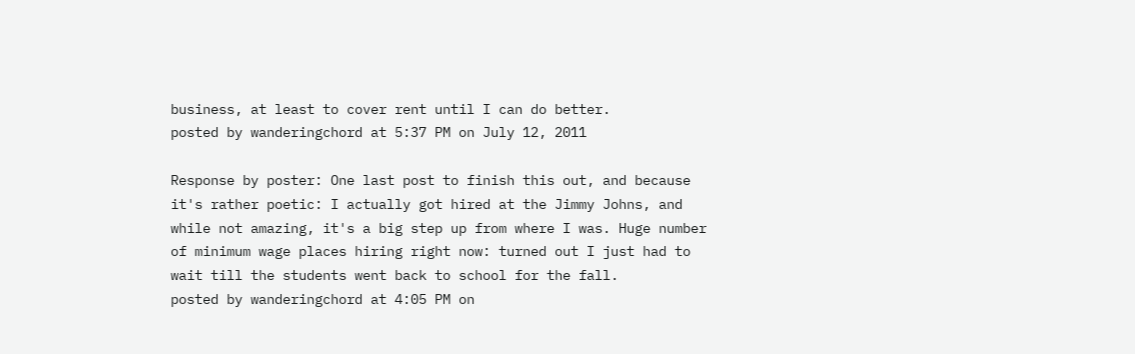business, at least to cover rent until I can do better.
posted by wanderingchord at 5:37 PM on July 12, 2011

Response by poster: One last post to finish this out, and because it's rather poetic: I actually got hired at the Jimmy Johns, and while not amazing, it's a big step up from where I was. Huge number of minimum wage places hiring right now: turned out I just had to wait till the students went back to school for the fall.
posted by wanderingchord at 4:05 PM on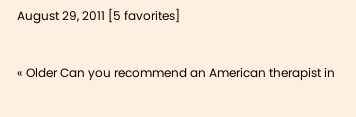August 29, 2011 [5 favorites]

« Older Can you recommend an American therapist in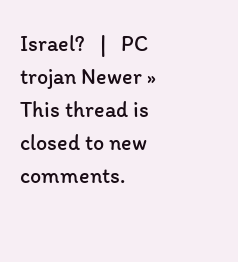Israel?   |   PC trojan Newer »
This thread is closed to new comments.